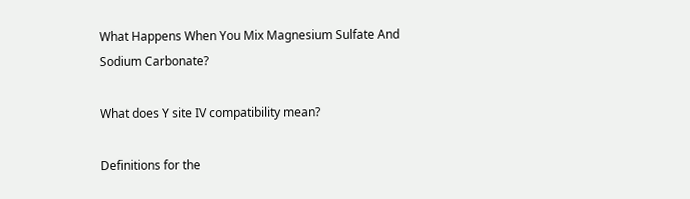What Happens When You Mix Magnesium Sulfate And Sodium Carbonate?

What does Y site IV compatibility mean?

Definitions for the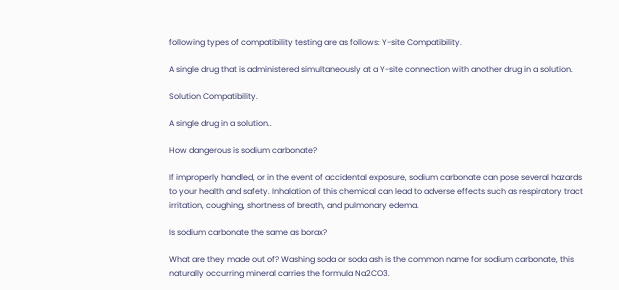following types of compatibility testing are as follows: Y-site Compatibility.

A single drug that is administered simultaneously at a Y-site connection with another drug in a solution.

Solution Compatibility.

A single drug in a solution..

How dangerous is sodium carbonate?

If improperly handled, or in the event of accidental exposure, sodium carbonate can pose several hazards to your health and safety. Inhalation of this chemical can lead to adverse effects such as respiratory tract irritation, coughing, shortness of breath, and pulmonary edema.

Is sodium carbonate the same as borax?

What are they made out of? Washing soda or soda ash is the common name for sodium carbonate, this naturally occurring mineral carries the formula Na2CO3.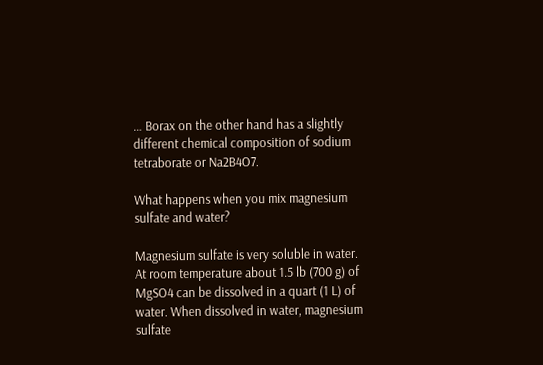… Borax on the other hand has a slightly different chemical composition of sodium tetraborate or Na2B4O7.

What happens when you mix magnesium sulfate and water?

Magnesium sulfate is very soluble in water. At room temperature about 1.5 lb (700 g) of MgSO4 can be dissolved in a quart (1 L) of water. When dissolved in water, magnesium sulfate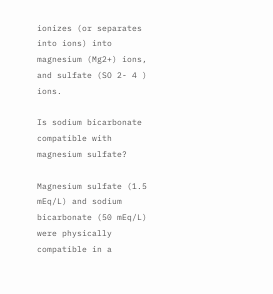ionizes (or separates into ions) into magnesium (Mg2+) ions, and sulfate (SO 2- 4 ) ions.

Is sodium bicarbonate compatible with magnesium sulfate?

Magnesium sulfate (1.5 mEq/L) and sodium bicarbonate (50 mEq/L) were physically compatible in a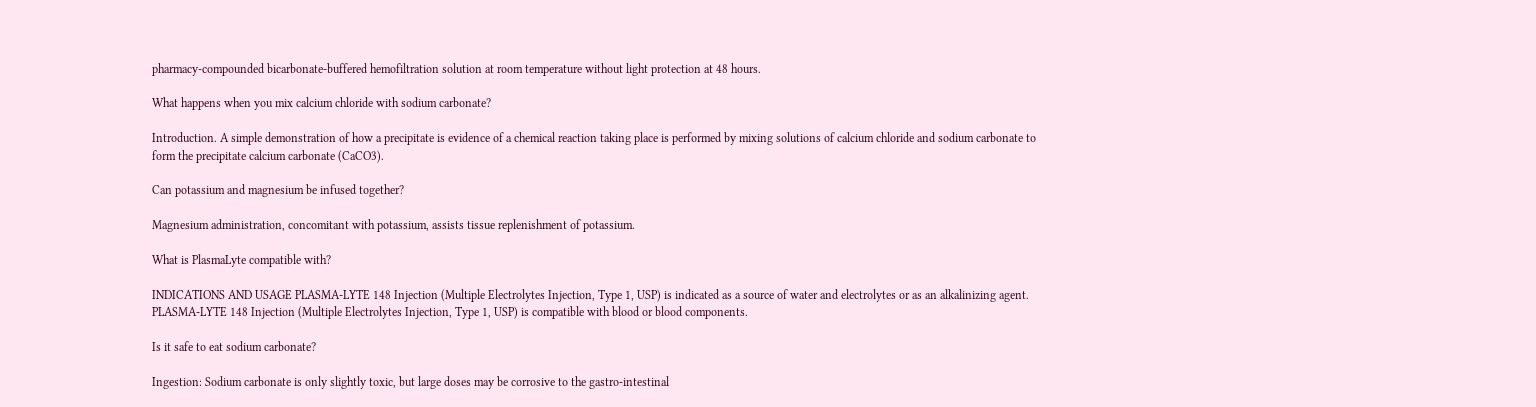pharmacy-compounded bicarbonate-buffered hemofiltration solution at room temperature without light protection at 48 hours.

What happens when you mix calcium chloride with sodium carbonate?

Introduction. A simple demonstration of how a precipitate is evidence of a chemical reaction taking place is performed by mixing solutions of calcium chloride and sodium carbonate to form the precipitate calcium carbonate (CaCO3).

Can potassium and magnesium be infused together?

Magnesium administration, concomitant with potassium, assists tissue replenishment of potassium.

What is PlasmaLyte compatible with?

INDICATIONS AND USAGE PLASMA-LYTE 148 Injection (Multiple Electrolytes Injection, Type 1, USP) is indicated as a source of water and electrolytes or as an alkalinizing agent. PLASMA-LYTE 148 Injection (Multiple Electrolytes Injection, Type 1, USP) is compatible with blood or blood components.

Is it safe to eat sodium carbonate?

Ingestion: Sodium carbonate is only slightly toxic, but large doses may be corrosive to the gastro-intestinal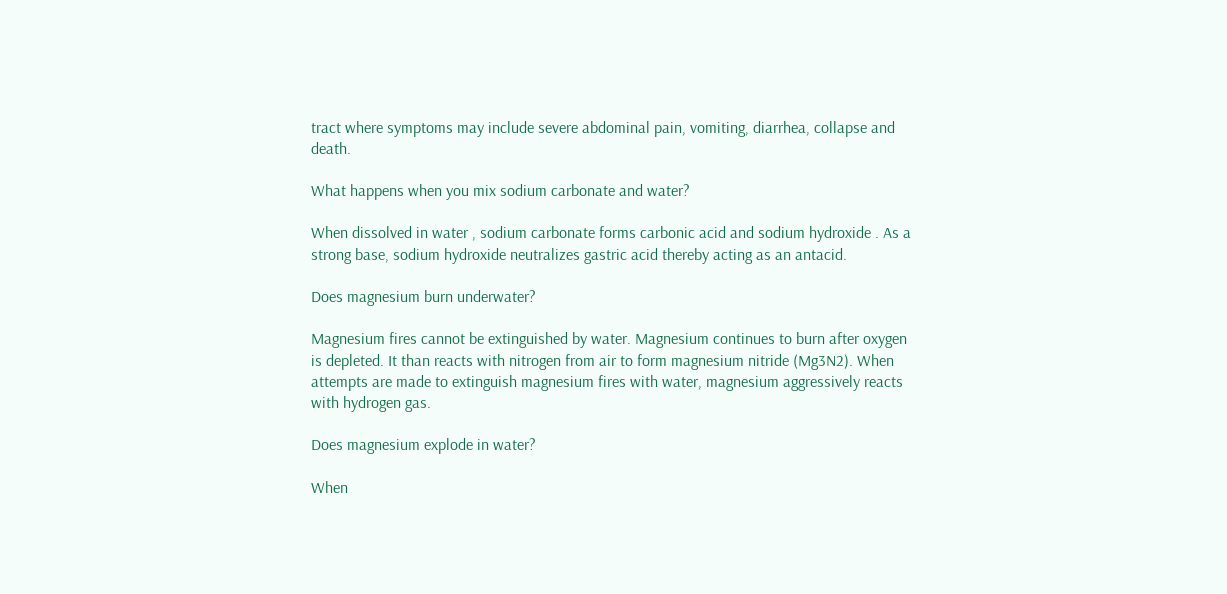tract where symptoms may include severe abdominal pain, vomiting, diarrhea, collapse and death.

What happens when you mix sodium carbonate and water?

When dissolved in water , sodium carbonate forms carbonic acid and sodium hydroxide . As a strong base, sodium hydroxide neutralizes gastric acid thereby acting as an antacid.

Does magnesium burn underwater?

Magnesium fires cannot be extinguished by water. Magnesium continues to burn after oxygen is depleted. It than reacts with nitrogen from air to form magnesium nitride (Mg3N2). When attempts are made to extinguish magnesium fires with water, magnesium aggressively reacts with hydrogen gas.

Does magnesium explode in water?

When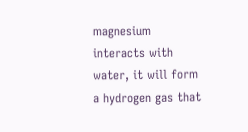magnesium interacts with water, it will form a hydrogen gas that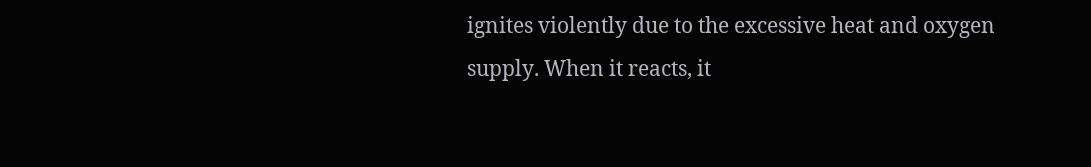ignites violently due to the excessive heat and oxygen supply. When it reacts, it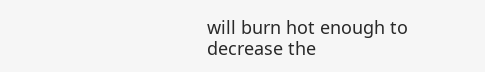will burn hot enough to decrease the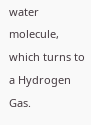water molecule, which turns to a Hydrogen Gas.